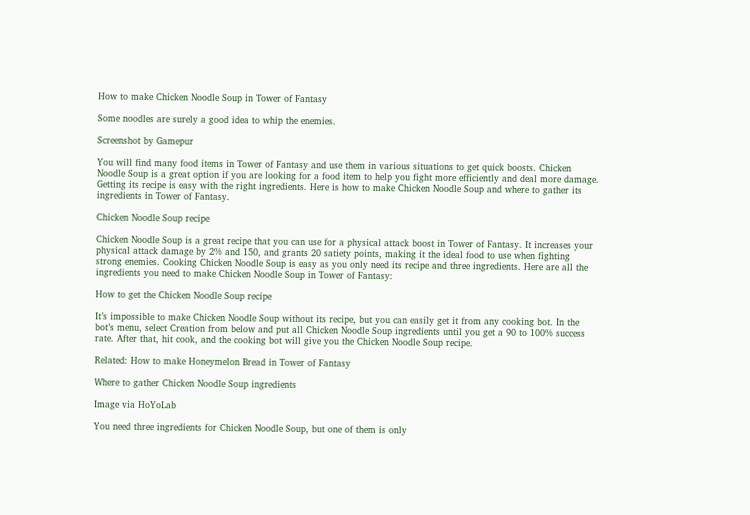How to make Chicken Noodle Soup in Tower of Fantasy

Some noodles are surely a good idea to whip the enemies.

Screenshot by Gamepur

You will find many food items in Tower of Fantasy and use them in various situations to get quick boosts. Chicken Noodle Soup is a great option if you are looking for a food item to help you fight more efficiently and deal more damage. Getting its recipe is easy with the right ingredients. Here is how to make Chicken Noodle Soup and where to gather its ingredients in Tower of Fantasy.

Chicken Noodle Soup recipe

Chicken Noodle Soup is a great recipe that you can use for a physical attack boost in Tower of Fantasy. It increases your physical attack damage by 2% and 150, and grants 20 satiety points, making it the ideal food to use when fighting strong enemies. Cooking Chicken Noodle Soup is easy as you only need its recipe and three ingredients. Here are all the ingredients you need to make Chicken Noodle Soup in Tower of Fantasy:

How to get the Chicken Noodle Soup recipe

It’s impossible to make Chicken Noodle Soup without its recipe, but you can easily get it from any cooking bot. In the bot’s menu, select Creation from below and put all Chicken Noodle Soup ingredients until you get a 90 to 100% success rate. After that, hit cook, and the cooking bot will give you the Chicken Noodle Soup recipe.

Related: How to make Honeymelon Bread in Tower of Fantasy

Where to gather Chicken Noodle Soup ingredients

Image via HoYoLab

You need three ingredients for Chicken Noodle Soup, but one of them is only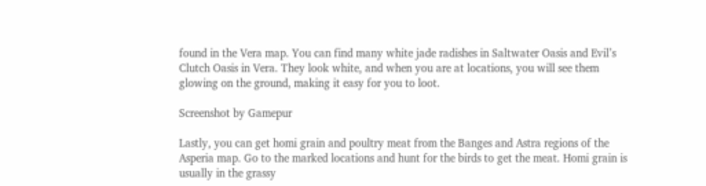found in the Vera map. You can find many white jade radishes in Saltwater Oasis and Evil’s Clutch Oasis in Vera. They look white, and when you are at locations, you will see them glowing on the ground, making it easy for you to loot.

Screenshot by Gamepur

Lastly, you can get homi grain and poultry meat from the Banges and Astra regions of the Asperia map. Go to the marked locations and hunt for the birds to get the meat. Homi grain is usually in the grassy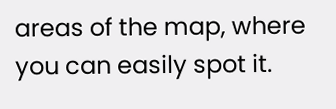areas of the map, where you can easily spot it.